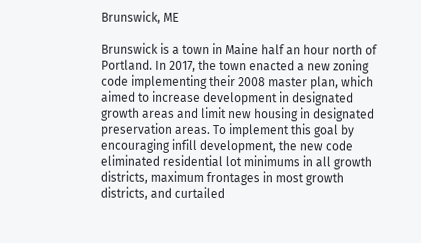Brunswick, ME

Brunswick is a town in Maine half an hour north of Portland. In 2017, the town enacted a new zoning code implementing their 2008 master plan, which aimed to increase development in designated growth areas and limit new housing in designated preservation areas. To implement this goal by encouraging infill development, the new code eliminated residential lot minimums in all growth districts, maximum frontages in most growth districts, and curtailed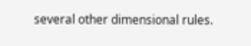several other dimensional rules.